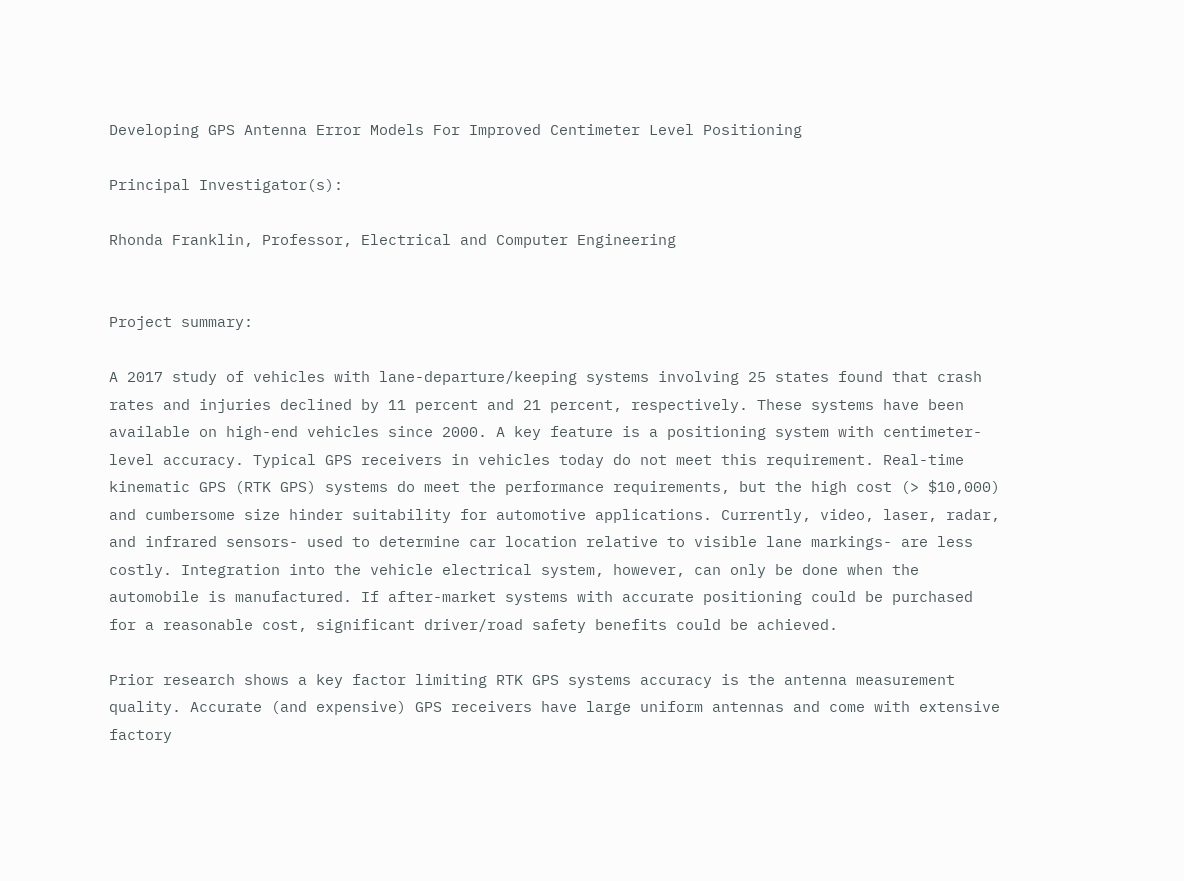Developing GPS Antenna Error Models For Improved Centimeter Level Positioning

Principal Investigator(s):

Rhonda Franklin, Professor, Electrical and Computer Engineering


Project summary:

A 2017 study of vehicles with lane-departure/keeping systems involving 25 states found that crash rates and injuries declined by 11 percent and 21 percent, respectively. These systems have been available on high-end vehicles since 2000. A key feature is a positioning system with centimeter-level accuracy. Typical GPS receivers in vehicles today do not meet this requirement. Real-time kinematic GPS (RTK GPS) systems do meet the performance requirements, but the high cost (> $10,000) and cumbersome size hinder suitability for automotive applications. Currently, video, laser, radar, and infrared sensors- used to determine car location relative to visible lane markings- are less costly. Integration into the vehicle electrical system, however, can only be done when the automobile is manufactured. If after-market systems with accurate positioning could be purchased for a reasonable cost, significant driver/road safety benefits could be achieved.

Prior research shows a key factor limiting RTK GPS systems accuracy is the antenna measurement quality. Accurate (and expensive) GPS receivers have large uniform antennas and come with extensive factory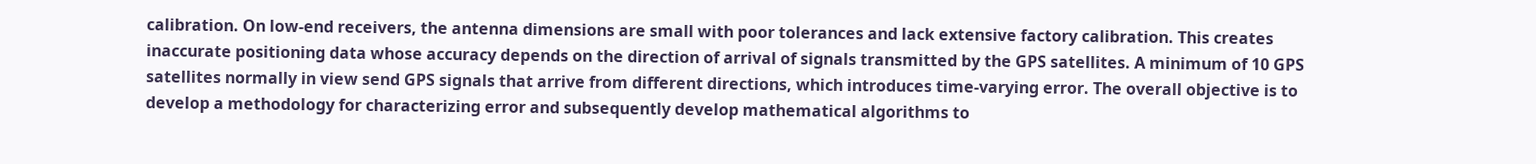calibration. On low-end receivers, the antenna dimensions are small with poor tolerances and lack extensive factory calibration. This creates inaccurate positioning data whose accuracy depends on the direction of arrival of signals transmitted by the GPS satellites. A minimum of 10 GPS satellites normally in view send GPS signals that arrive from different directions, which introduces time-varying error. The overall objective is to develop a methodology for characterizing error and subsequently develop mathematical algorithms to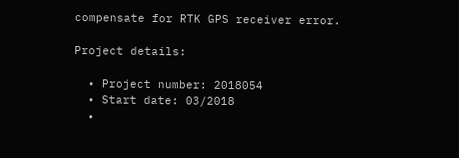compensate for RTK GPS receiver error.

Project details:

  • Project number: 2018054
  • Start date: 03/2018
  •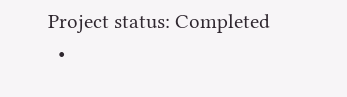Project status: Completed
  •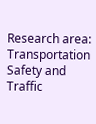Research area: Transportation Safety and Traffic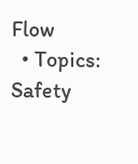Flow
  • Topics: Safety